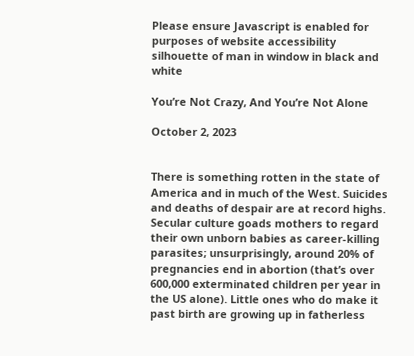Please ensure Javascript is enabled for purposes of website accessibility
silhouette of man in window in black and white

You’re Not Crazy, And You’re Not Alone

October 2, 2023


There is something rotten in the state of America and in much of the West. Suicides and deaths of despair are at record highs. Secular culture goads mothers to regard their own unborn babies as career-killing parasites; unsurprisingly, around 20% of pregnancies end in abortion (that’s over 600,000 exterminated children per year in the US alone). Little ones who do make it past birth are growing up in fatherless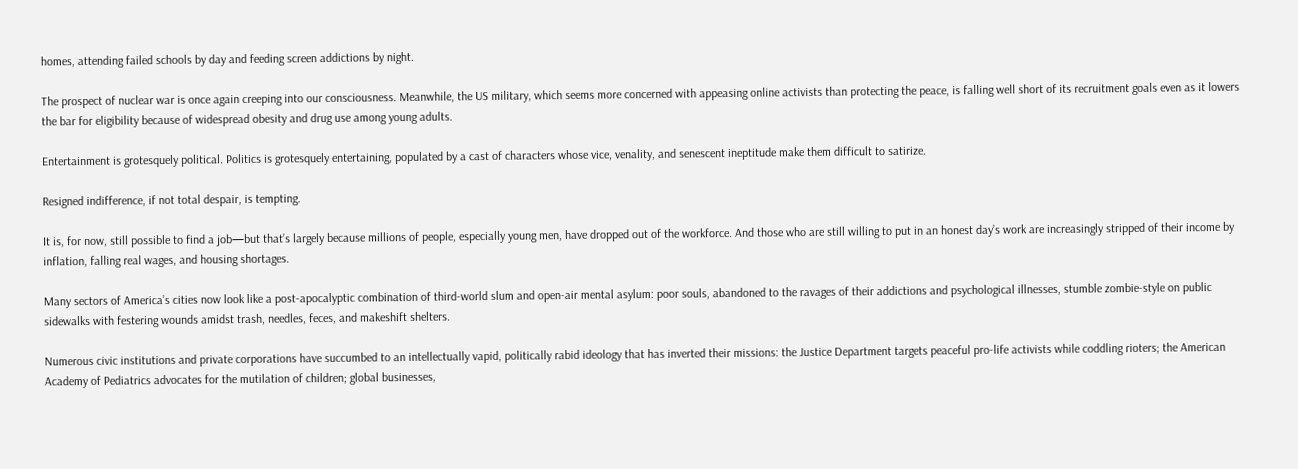homes, attending failed schools by day and feeding screen addictions by night.

The prospect of nuclear war is once again creeping into our consciousness. Meanwhile, the US military, which seems more concerned with appeasing online activists than protecting the peace, is falling well short of its recruitment goals even as it lowers the bar for eligibility because of widespread obesity and drug use among young adults.

Entertainment is grotesquely political. Politics is grotesquely entertaining, populated by a cast of characters whose vice, venality, and senescent ineptitude make them difficult to satirize.

Resigned indifference, if not total despair, is tempting.

It is, for now, still possible to find a job—but that’s largely because millions of people, especially young men, have dropped out of the workforce. And those who are still willing to put in an honest day’s work are increasingly stripped of their income by inflation, falling real wages, and housing shortages.

Many sectors of America’s cities now look like a post-apocalyptic combination of third-world slum and open-air mental asylum: poor souls, abandoned to the ravages of their addictions and psychological illnesses, stumble zombie-style on public sidewalks with festering wounds amidst trash, needles, feces, and makeshift shelters.

Numerous civic institutions and private corporations have succumbed to an intellectually vapid, politically rabid ideology that has inverted their missions: the Justice Department targets peaceful pro-life activists while coddling rioters; the American Academy of Pediatrics advocates for the mutilation of children; global businesses,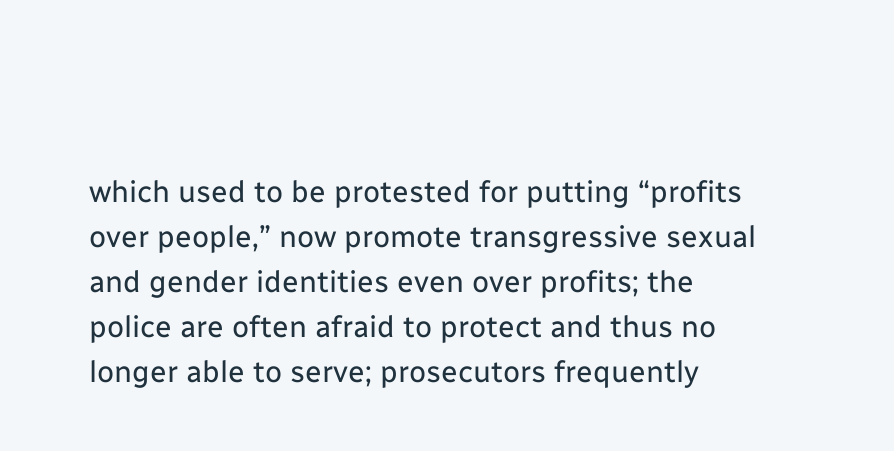which used to be protested for putting “profits over people,” now promote transgressive sexual and gender identities even over profits; the police are often afraid to protect and thus no longer able to serve; prosecutors frequently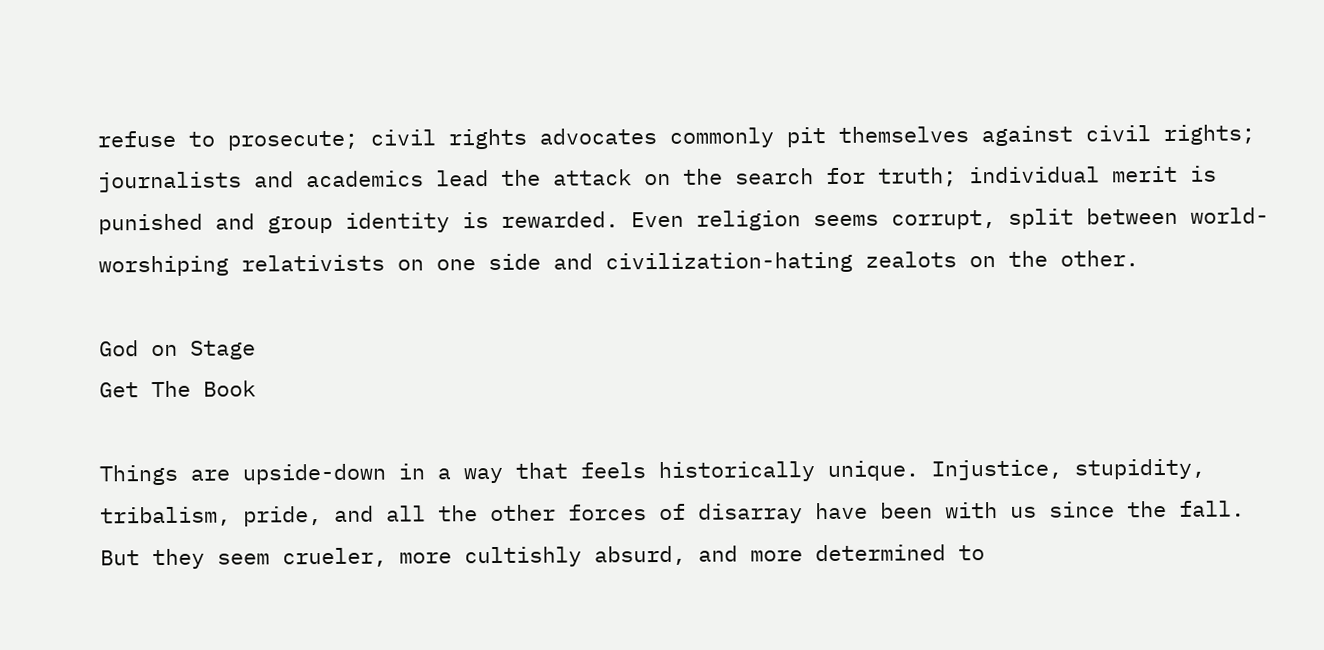refuse to prosecute; civil rights advocates commonly pit themselves against civil rights; journalists and academics lead the attack on the search for truth; individual merit is punished and group identity is rewarded. Even religion seems corrupt, split between world-worshiping relativists on one side and civilization-hating zealots on the other.

God on Stage
Get The Book

Things are upside-down in a way that feels historically unique. Injustice, stupidity, tribalism, pride, and all the other forces of disarray have been with us since the fall. But they seem crueler, more cultishly absurd, and more determined to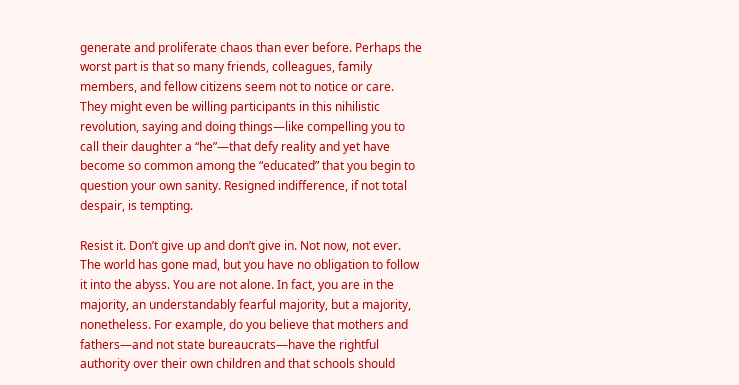generate and proliferate chaos than ever before. Perhaps the worst part is that so many friends, colleagues, family members, and fellow citizens seem not to notice or care. They might even be willing participants in this nihilistic revolution, saying and doing things—like compelling you to call their daughter a “he”—that defy reality and yet have become so common among the “educated” that you begin to question your own sanity. Resigned indifference, if not total despair, is tempting.

Resist it. Don’t give up and don’t give in. Not now, not ever. The world has gone mad, but you have no obligation to follow it into the abyss. You are not alone. In fact, you are in the majority, an understandably fearful majority, but a majority, nonetheless. For example, do you believe that mothers and fathers—and not state bureaucrats—have the rightful authority over their own children and that schools should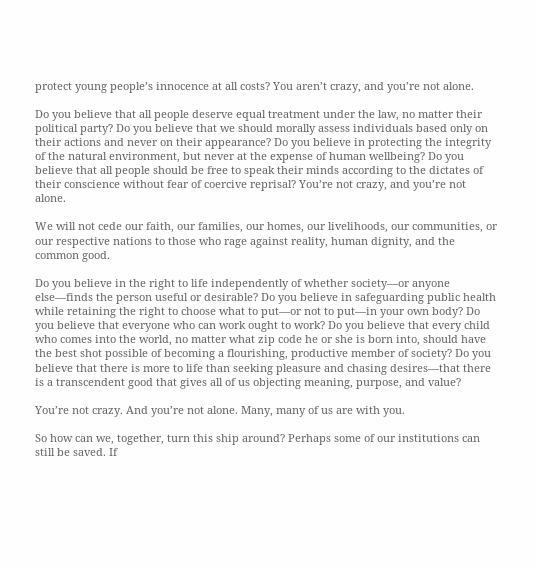protect young people’s innocence at all costs? You aren’t crazy, and you’re not alone.

Do you believe that all people deserve equal treatment under the law, no matter their political party? Do you believe that we should morally assess individuals based only on their actions and never on their appearance? Do you believe in protecting the integrity of the natural environment, but never at the expense of human wellbeing? Do you believe that all people should be free to speak their minds according to the dictates of their conscience without fear of coercive reprisal? You’re not crazy, and you’re not alone.

We will not cede our faith, our families, our homes, our livelihoods, our communities, or our respective nations to those who rage against reality, human dignity, and the common good.

Do you believe in the right to life independently of whether society—or anyone else—finds the person useful or desirable? Do you believe in safeguarding public health while retaining the right to choose what to put—or not to put—in your own body? Do you believe that everyone who can work ought to work? Do you believe that every child who comes into the world, no matter what zip code he or she is born into, should have the best shot possible of becoming a flourishing, productive member of society? Do you believe that there is more to life than seeking pleasure and chasing desires—that there is a transcendent good that gives all of us objecting meaning, purpose, and value?

You’re not crazy. And you’re not alone. Many, many of us are with you.

So how can we, together, turn this ship around? Perhaps some of our institutions can still be saved. If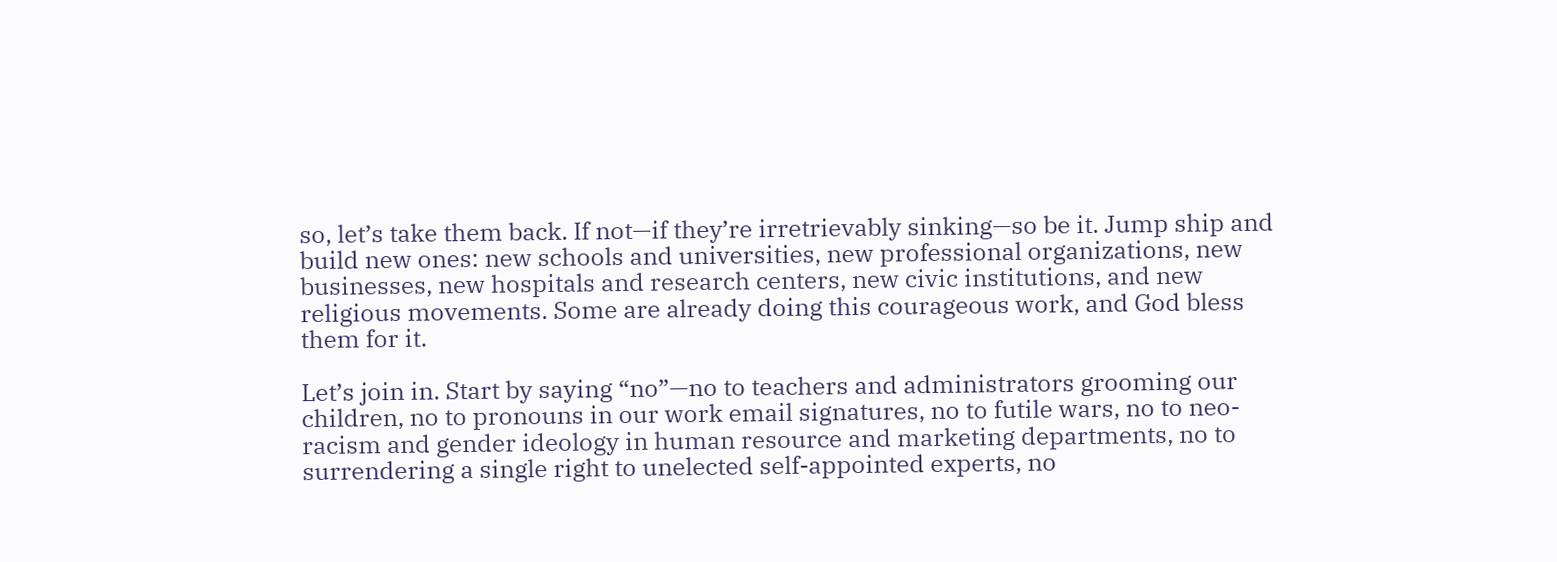so, let’s take them back. If not—if they’re irretrievably sinking—so be it. Jump ship and build new ones: new schools and universities, new professional organizations, new businesses, new hospitals and research centers, new civic institutions, and new religious movements. Some are already doing this courageous work, and God bless them for it.

Let’s join in. Start by saying “no”—no to teachers and administrators grooming our children, no to pronouns in our work email signatures, no to futile wars, no to neo-racism and gender ideology in human resource and marketing departments, no to surrendering a single right to unelected self-appointed experts, no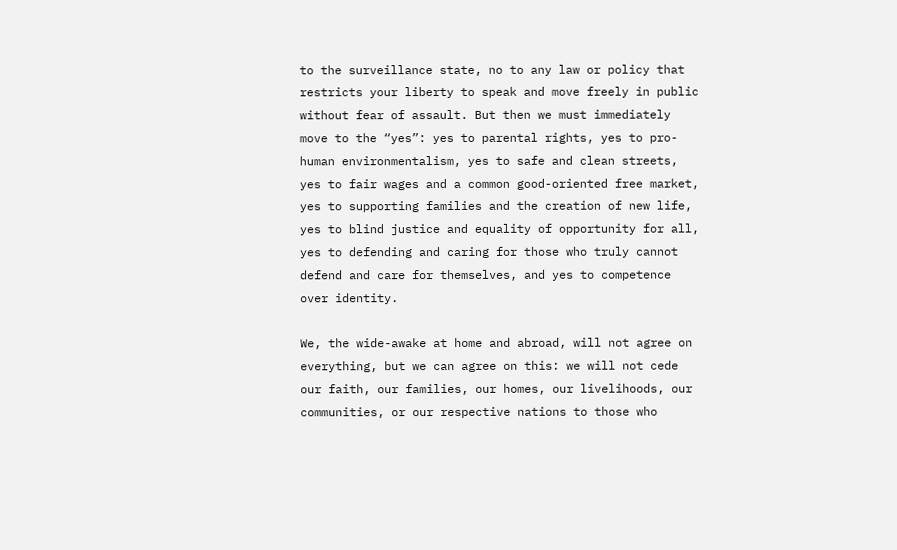to the surveillance state, no to any law or policy that restricts your liberty to speak and move freely in public without fear of assault. But then we must immediately move to the “yes”: yes to parental rights, yes to pro-human environmentalism, yes to safe and clean streets, yes to fair wages and a common good-oriented free market, yes to supporting families and the creation of new life, yes to blind justice and equality of opportunity for all, yes to defending and caring for those who truly cannot defend and care for themselves, and yes to competence over identity.

We, the wide-awake at home and abroad, will not agree on everything, but we can agree on this: we will not cede our faith, our families, our homes, our livelihoods, our communities, or our respective nations to those who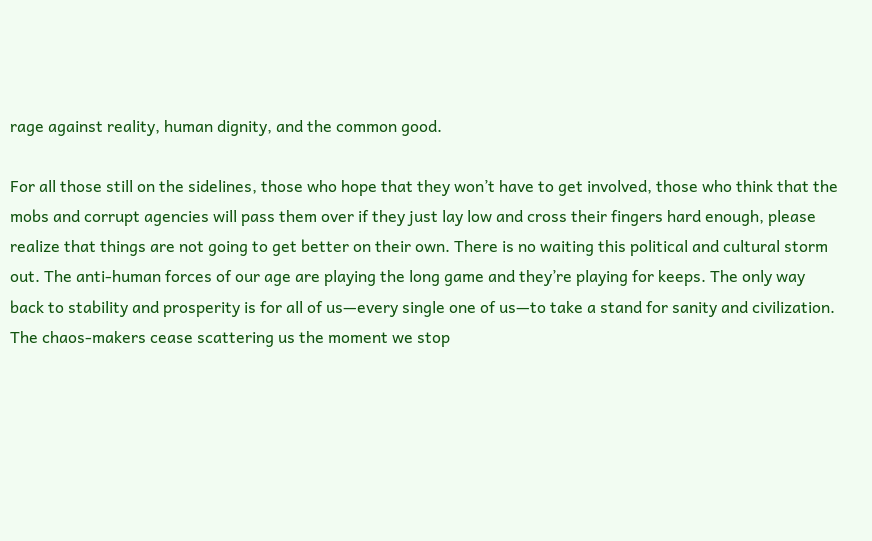rage against reality, human dignity, and the common good.

For all those still on the sidelines, those who hope that they won’t have to get involved, those who think that the mobs and corrupt agencies will pass them over if they just lay low and cross their fingers hard enough, please realize that things are not going to get better on their own. There is no waiting this political and cultural storm out. The anti-human forces of our age are playing the long game and they’re playing for keeps. The only way back to stability and prosperity is for all of us—every single one of us—to take a stand for sanity and civilization. The chaos-makers cease scattering us the moment we stop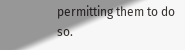permitting them to do so.